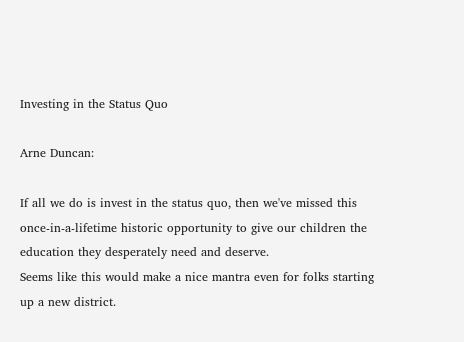Investing in the Status Quo

Arne Duncan:

If all we do is invest in the status quo, then we've missed this once-in-a-lifetime historic opportunity to give our children the education they desperately need and deserve.
Seems like this would make a nice mantra even for folks starting up a new district.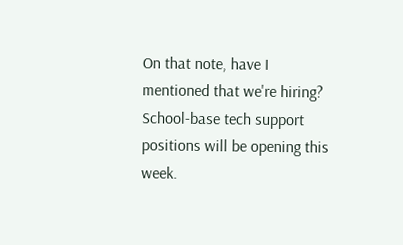On that note, have I mentioned that we're hiring? School-base tech support positions will be opening this week.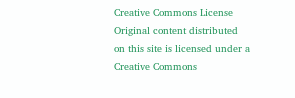Creative Commons License
Original content distributed on this site is licensed under a
Creative Commons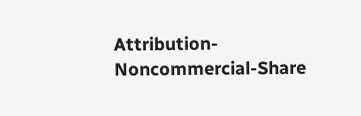Attribution-Noncommercial-Share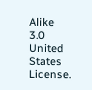Alike 3.0 United States License.